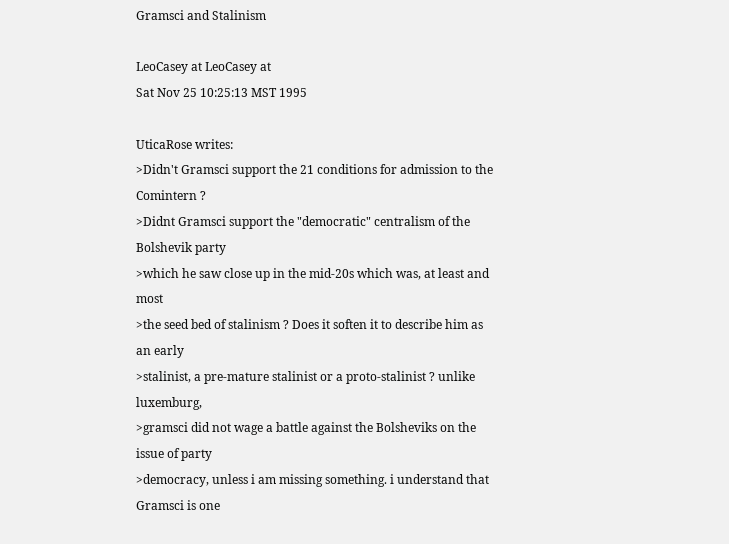Gramsci and Stalinism

LeoCasey at LeoCasey at
Sat Nov 25 10:25:13 MST 1995

UticaRose writes:
>Didn't Gramsci support the 21 conditions for admission to the Comintern ?
>Didnt Gramsci support the "democratic" centralism of the Bolshevik party
>which he saw close up in the mid-20s which was, at least and most
>the seed bed of stalinism ? Does it soften it to describe him as an early
>stalinist, a pre-mature stalinist or a proto-stalinist ? unlike luxemburg,
>gramsci did not wage a battle against the Bolsheviks on the issue of party
>democracy, unless i am missing something. i understand that Gramsci is one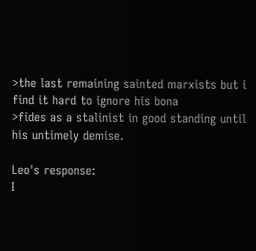>the last remaining sainted marxists but i find it hard to ignore his bona
>fides as a stalinist in good standing until his untimely demise.

Leo's response:
I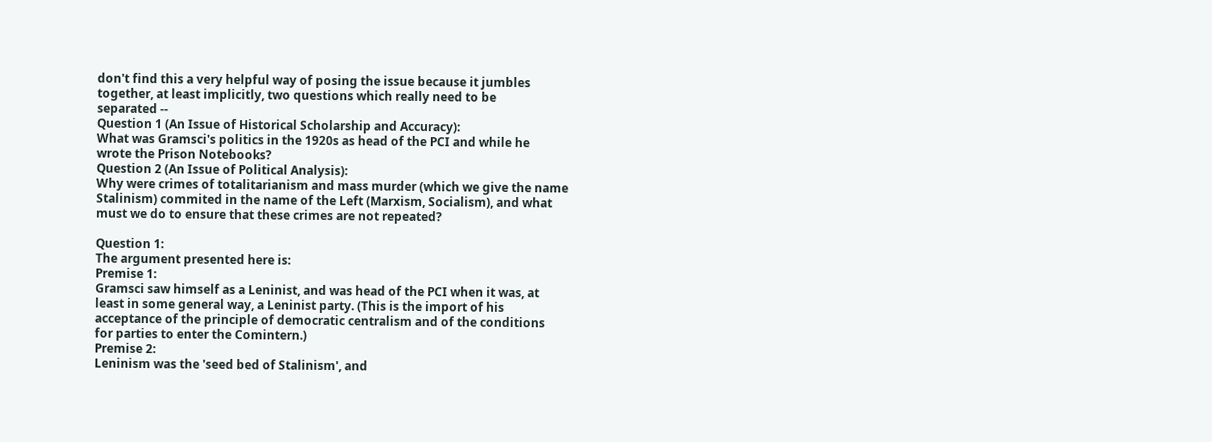don't find this a very helpful way of posing the issue because it jumbles
together, at least implicitly, two questions which really need to be
separated --
Question 1 (An Issue of Historical Scholarship and Accuracy):
What was Gramsci's politics in the 1920s as head of the PCI and while he
wrote the Prison Notebooks?
Question 2 (An Issue of Political Analysis):
Why were crimes of totalitarianism and mass murder (which we give the name
Stalinism) commited in the name of the Left (Marxism, Socialism), and what
must we do to ensure that these crimes are not repeated?

Question 1:
The argument presented here is:
Premise 1:
Gramsci saw himself as a Leninist, and was head of the PCI when it was, at
least in some general way, a Leninist party. (This is the import of his
acceptance of the principle of democratic centralism and of the conditions
for parties to enter the Comintern.)
Premise 2:
Leninism was the 'seed bed of Stalinism', and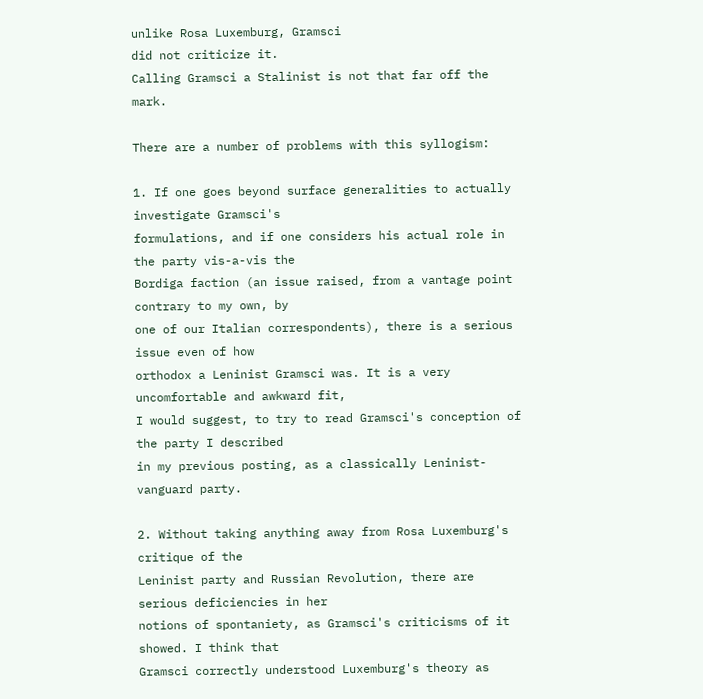unlike Rosa Luxemburg, Gramsci
did not criticize it.
Calling Gramsci a Stalinist is not that far off the mark.

There are a number of problems with this syllogism:

1. If one goes beyond surface generalities to actually investigate Gramsci's
formulations, and if one considers his actual role in the party vis-a-vis the
Bordiga faction (an issue raised, from a vantage point contrary to my own, by
one of our Italian correspondents), there is a serious issue even of how
orthodox a Leninist Gramsci was. It is a very uncomfortable and awkward fit,
I would suggest, to try to read Gramsci's conception of the party I described
in my previous posting, as a classically Leninist-vanguard party.

2. Without taking anything away from Rosa Luxemburg's critique of the
Leninist party and Russian Revolution, there are serious deficiencies in her
notions of spontaniety, as Gramsci's criticisms of it showed. I think that
Gramsci correctly understood Luxemburg's theory as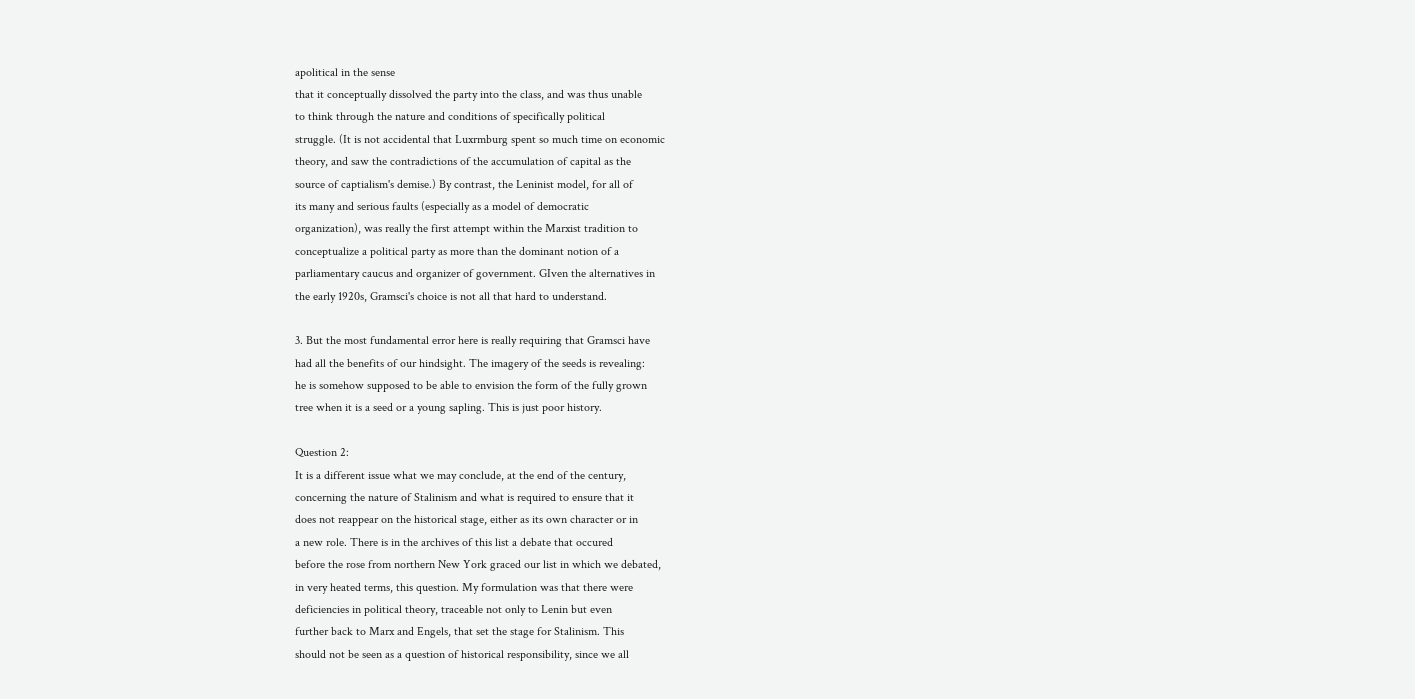apolitical in the sense
that it conceptually dissolved the party into the class, and was thus unable
to think through the nature and conditions of specifically political
struggle. (It is not accidental that Luxrmburg spent so much time on economic
theory, and saw the contradictions of the accumulation of capital as the
source of captialism's demise.) By contrast, the Leninist model, for all of
its many and serious faults (especially as a model of democratic
organization), was really the first attempt within the Marxist tradition to
conceptualize a political party as more than the dominant notion of a
parliamentary caucus and organizer of government. GIven the alternatives in
the early 1920s, Gramsci's choice is not all that hard to understand.

3. But the most fundamental error here is really requiring that Gramsci have
had all the benefits of our hindsight. The imagery of the seeds is revealing:
he is somehow supposed to be able to envision the form of the fully grown
tree when it is a seed or a young sapling. This is just poor history.

Question 2:
It is a different issue what we may conclude, at the end of the century,
concerning the nature of Stalinism and what is required to ensure that it
does not reappear on the historical stage, either as its own character or in
a new role. There is in the archives of this list a debate that occured
before the rose from northern New York graced our list in which we debated,
in very heated terms, this question. My formulation was that there were
deficiencies in political theory, traceable not only to Lenin but even
further back to Marx and Engels, that set the stage for Stalinism. This
should not be seen as a question of historical responsibility, since we all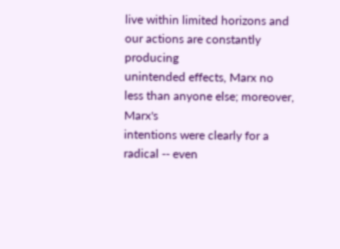live within limited horizons and our actions are constantly producing
unintended effects, Marx no less than anyone else; moreover, Marx's
intentions were clearly for a radical -- even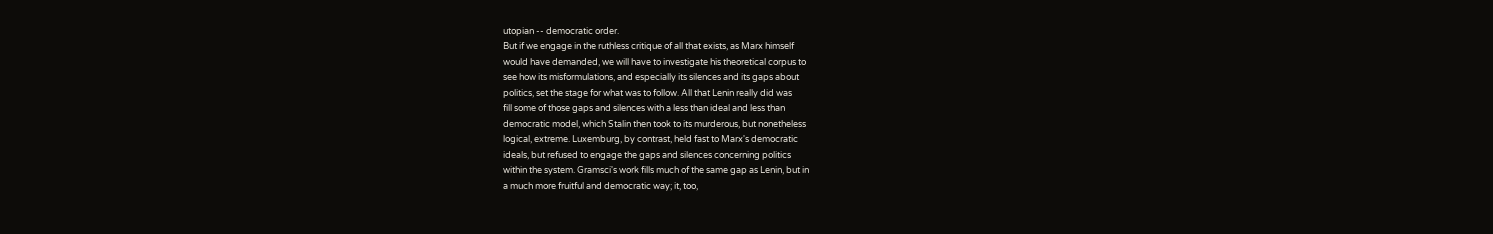utopian -- democratic order.
But if we engage in the ruthless critique of all that exists, as Marx himself
would have demanded, we will have to investigate his theoretical corpus to
see how its misformulations, and especially its silences and its gaps about
politics, set the stage for what was to follow. All that Lenin really did was
fill some of those gaps and silences with a less than ideal and less than
democratic model, which Stalin then took to its murderous, but nonetheless
logical, extreme. Luxemburg, by contrast, held fast to Marx's democratic
ideals, but refused to engage the gaps and silences concerning politics
within the system. Gramsci's work fills much of the same gap as Lenin, but in
a much more fruitful and democratic way; it, too,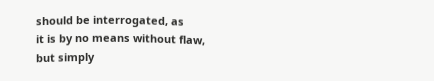should be interrogated, as
it is by no means without flaw, but simply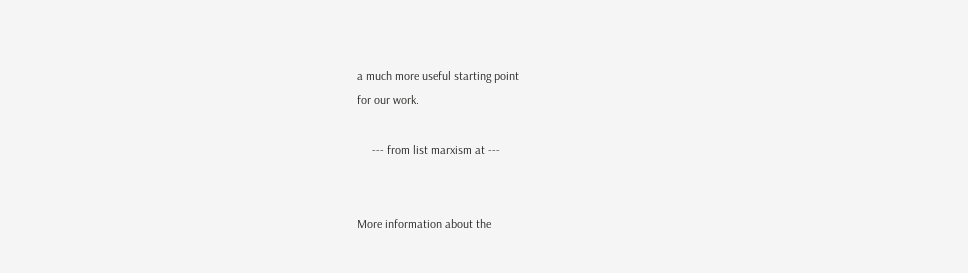a much more useful starting point
for our work.

     --- from list marxism at ---


More information about the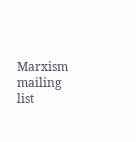Marxism mailing list